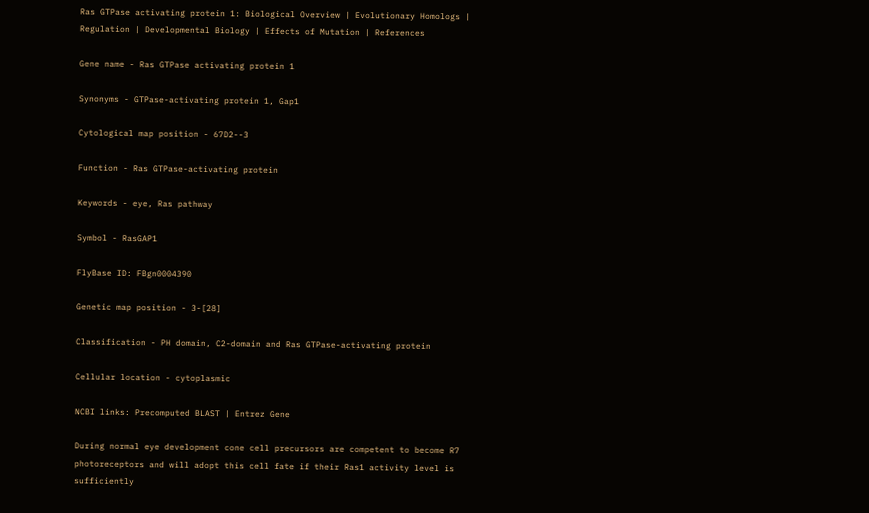Ras GTPase activating protein 1: Biological Overview | Evolutionary Homologs | Regulation | Developmental Biology | Effects of Mutation | References

Gene name - Ras GTPase activating protein 1

Synonyms - GTPase-activating protein 1, Gap1

Cytological map position - 67D2--3

Function - Ras GTPase-activating protein

Keywords - eye, Ras pathway

Symbol - RasGAP1

FlyBase ID: FBgn0004390

Genetic map position - 3-[28]

Classification - PH domain, C2-domain and Ras GTPase-activating protein

Cellular location - cytoplasmic

NCBI links: Precomputed BLAST | Entrez Gene

During normal eye development cone cell precursors are competent to become R7 photoreceptors and will adopt this cell fate if their Ras1 activity level is sufficiently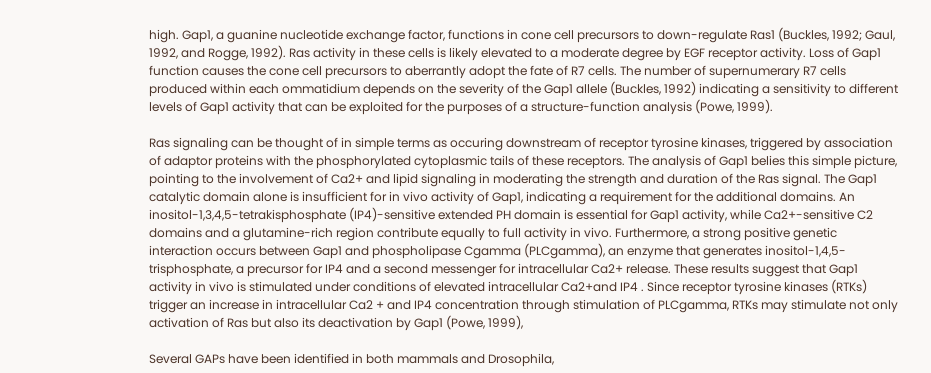high. Gap1, a guanine nucleotide exchange factor, functions in cone cell precursors to down-regulate Ras1 (Buckles, 1992; Gaul, 1992, and Rogge, 1992). Ras activity in these cells is likely elevated to a moderate degree by EGF receptor activity. Loss of Gap1 function causes the cone cell precursors to aberrantly adopt the fate of R7 cells. The number of supernumerary R7 cells produced within each ommatidium depends on the severity of the Gap1 allele (Buckles, 1992) indicating a sensitivity to different levels of Gap1 activity that can be exploited for the purposes of a structure-function analysis (Powe, 1999).

Ras signaling can be thought of in simple terms as occuring downstream of receptor tyrosine kinases, triggered by association of adaptor proteins with the phosphorylated cytoplasmic tails of these receptors. The analysis of Gap1 belies this simple picture, pointing to the involvement of Ca2+ and lipid signaling in moderating the strength and duration of the Ras signal. The Gap1 catalytic domain alone is insufficient for in vivo activity of Gap1, indicating a requirement for the additional domains. An inositol-1,3,4,5-tetrakisphosphate (IP4)-sensitive extended PH domain is essential for Gap1 activity, while Ca2+-sensitive C2 domains and a glutamine-rich region contribute equally to full activity in vivo. Furthermore, a strong positive genetic interaction occurs between Gap1 and phospholipase Cgamma (PLCgamma), an enzyme that generates inositol-1,4,5-trisphosphate, a precursor for IP4 and a second messenger for intracellular Ca2+ release. These results suggest that Gap1 activity in vivo is stimulated under conditions of elevated intracellular Ca2+and IP4 . Since receptor tyrosine kinases (RTKs) trigger an increase in intracellular Ca2 + and IP4 concentration through stimulation of PLCgamma, RTKs may stimulate not only activation of Ras but also its deactivation by Gap1 (Powe, 1999),

Several GAPs have been identified in both mammals and Drosophila,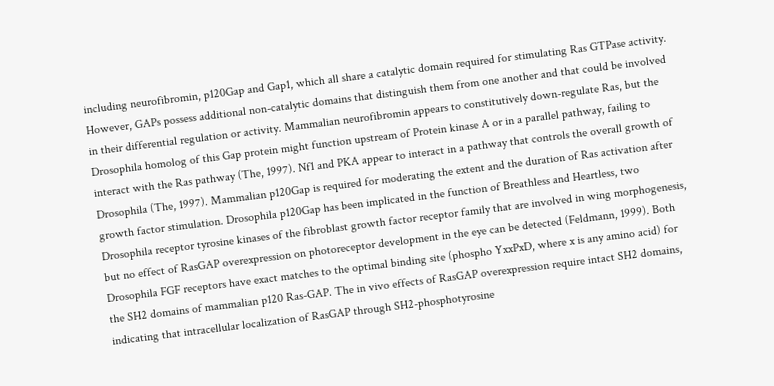including neurofibromin, p120Gap and Gap1, which all share a catalytic domain required for stimulating Ras GTPase activity. However, GAPs possess additional non-catalytic domains that distinguish them from one another and that could be involved in their differential regulation or activity. Mammalian neurofibromin appears to constitutively down-regulate Ras, but the Drosophila homolog of this Gap protein might function upstream of Protein kinase A or in a parallel pathway, failing to interact with the Ras pathway (The, 1997). Nf1 and PKA appear to interact in a pathway that controls the overall growth of Drosophila (The, 1997). Mammalian p120Gap is required for moderating the extent and the duration of Ras activation after growth factor stimulation. Drosophila p120Gap has been implicated in the function of Breathless and Heartless, two Drosophila receptor tyrosine kinases of the fibroblast growth factor receptor family that are involved in wing morphogenesis, but no effect of RasGAP overexpression on photoreceptor development in the eye can be detected (Feldmann, 1999). Both Drosophila FGF receptors have exact matches to the optimal binding site (phospho YxxPxD, where x is any amino acid) for the SH2 domains of mammalian p120 Ras-GAP. The in vivo effects of RasGAP overexpression require intact SH2 domains, indicating that intracellular localization of RasGAP through SH2-phosphotyrosine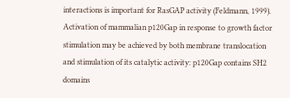interactions is important for RasGAP activity (Feldmann, 1999). Activation of mammalian p120Gap in response to growth factor stimulation may be achieved by both membrane translocation and stimulation of its catalytic activity: p120Gap contains SH2 domains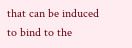that can be induced to bind to the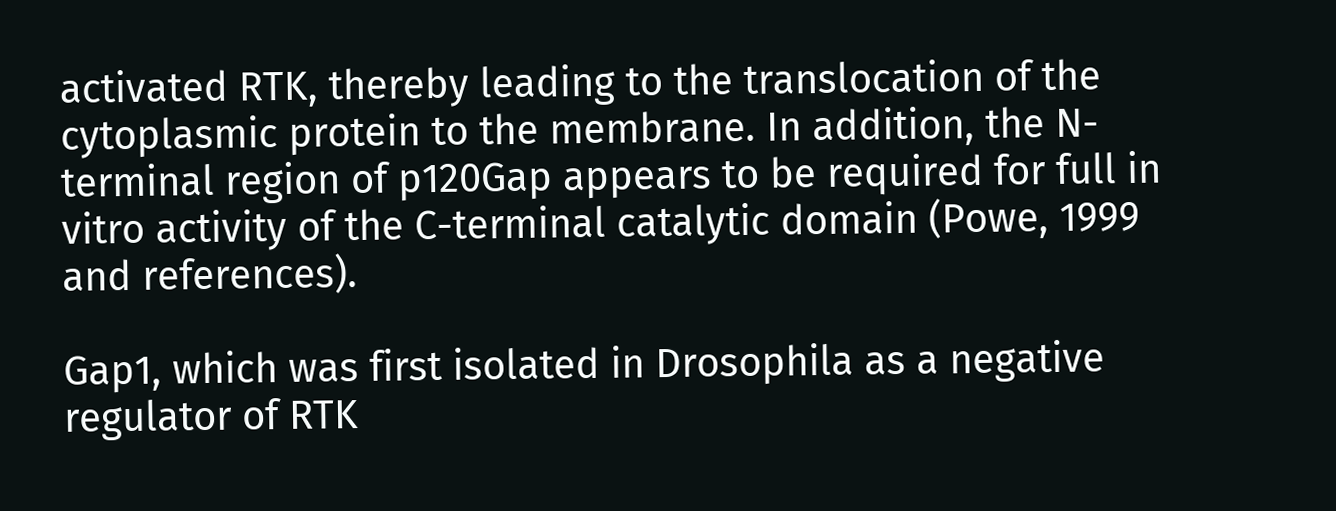activated RTK, thereby leading to the translocation of the cytoplasmic protein to the membrane. In addition, the N-terminal region of p120Gap appears to be required for full in vitro activity of the C-terminal catalytic domain (Powe, 1999 and references).

Gap1, which was first isolated in Drosophila as a negative regulator of RTK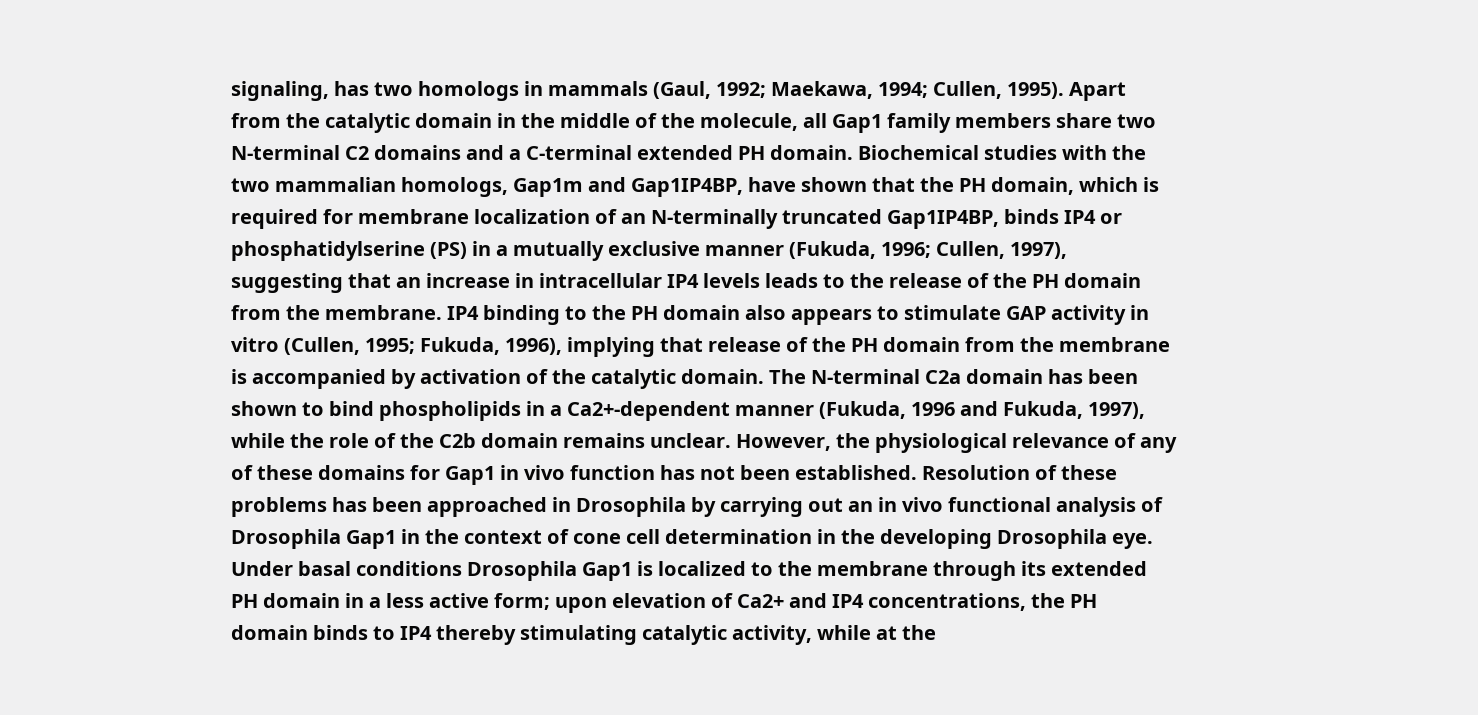signaling, has two homologs in mammals (Gaul, 1992; Maekawa, 1994; Cullen, 1995). Apart from the catalytic domain in the middle of the molecule, all Gap1 family members share two N-terminal C2 domains and a C-terminal extended PH domain. Biochemical studies with the two mammalian homologs, Gap1m and Gap1IP4BP, have shown that the PH domain, which is required for membrane localization of an N-terminally truncated Gap1IP4BP, binds IP4 or phosphatidylserine (PS) in a mutually exclusive manner (Fukuda, 1996; Cullen, 1997), suggesting that an increase in intracellular IP4 levels leads to the release of the PH domain from the membrane. IP4 binding to the PH domain also appears to stimulate GAP activity in vitro (Cullen, 1995; Fukuda, 1996), implying that release of the PH domain from the membrane is accompanied by activation of the catalytic domain. The N-terminal C2a domain has been shown to bind phospholipids in a Ca2+-dependent manner (Fukuda, 1996 and Fukuda, 1997), while the role of the C2b domain remains unclear. However, the physiological relevance of any of these domains for Gap1 in vivo function has not been established. Resolution of these problems has been approached in Drosophila by carrying out an in vivo functional analysis of Drosophila Gap1 in the context of cone cell determination in the developing Drosophila eye. Under basal conditions Drosophila Gap1 is localized to the membrane through its extended PH domain in a less active form; upon elevation of Ca2+ and IP4 concentrations, the PH domain binds to IP4 thereby stimulating catalytic activity, while at the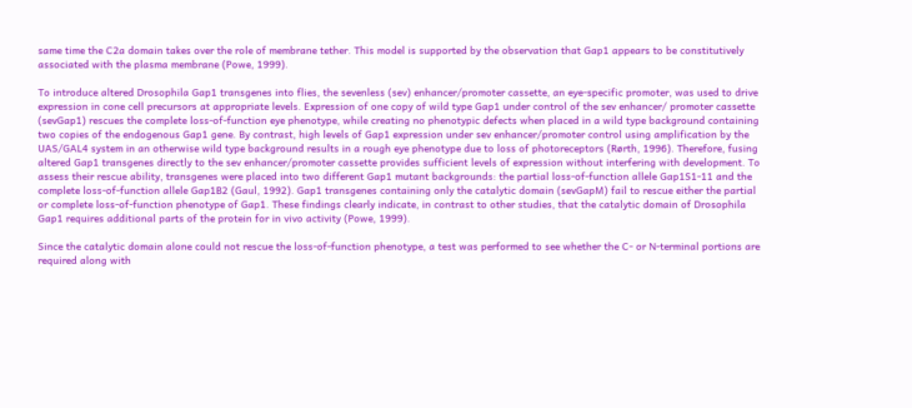same time the C2a domain takes over the role of membrane tether. This model is supported by the observation that Gap1 appears to be constitutively associated with the plasma membrane (Powe, 1999).

To introduce altered Drosophila Gap1 transgenes into flies, the sevenless (sev) enhancer/promoter cassette, an eye-specific promoter, was used to drive expression in cone cell precursors at appropriate levels. Expression of one copy of wild type Gap1 under control of the sev enhancer/ promoter cassette (sevGap1) rescues the complete loss-of-function eye phenotype, while creating no phenotypic defects when placed in a wild type background containing two copies of the endogenous Gap1 gene. By contrast, high levels of Gap1 expression under sev enhancer/promoter control using amplification by the UAS/GAL4 system in an otherwise wild type background results in a rough eye phenotype due to loss of photoreceptors (Rørth, 1996). Therefore, fusing altered Gap1 transgenes directly to the sev enhancer/promoter cassette provides sufficient levels of expression without interfering with development. To assess their rescue ability, transgenes were placed into two different Gap1 mutant backgrounds: the partial loss-of-function allele Gap1S1-11 and the complete loss-of-function allele Gap1B2 (Gaul, 1992). Gap1 transgenes containing only the catalytic domain (sevGapM) fail to rescue either the partial or complete loss-of-function phenotype of Gap1. These findings clearly indicate, in contrast to other studies, that the catalytic domain of Drosophila Gap1 requires additional parts of the protein for in vivo activity (Powe, 1999).

Since the catalytic domain alone could not rescue the loss-of-function phenotype, a test was performed to see whether the C- or N-terminal portions are required along with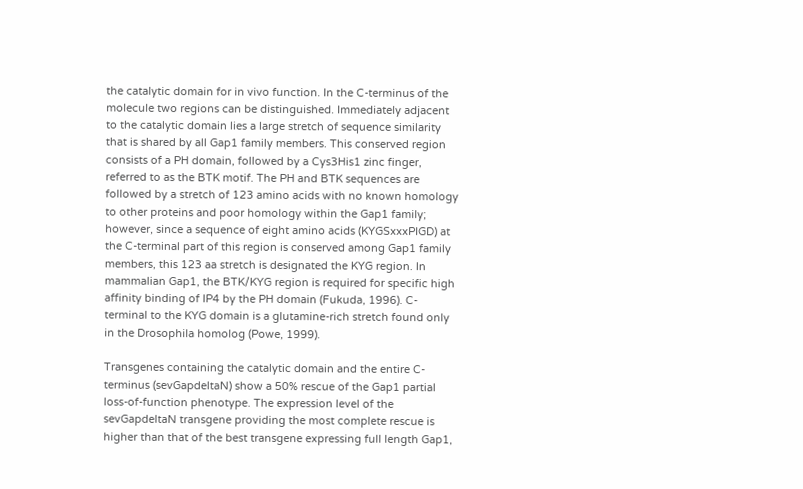the catalytic domain for in vivo function. In the C-terminus of the molecule two regions can be distinguished. Immediately adjacent to the catalytic domain lies a large stretch of sequence similarity that is shared by all Gap1 family members. This conserved region consists of a PH domain, followed by a Cys3His1 zinc finger, referred to as the BTK motif. The PH and BTK sequences are followed by a stretch of 123 amino acids with no known homology to other proteins and poor homology within the Gap1 family; however, since a sequence of eight amino acids (KYGSxxxPIGD) at the C-terminal part of this region is conserved among Gap1 family members, this 123 aa stretch is designated the KYG region. In mammalian Gap1, the BTK/KYG region is required for specific high affinity binding of IP4 by the PH domain (Fukuda, 1996). C-terminal to the KYG domain is a glutamine-rich stretch found only in the Drosophila homolog (Powe, 1999).

Transgenes containing the catalytic domain and the entire C-terminus (sevGapdeltaN) show a 50% rescue of the Gap1 partial loss-of-function phenotype. The expression level of the sevGapdeltaN transgene providing the most complete rescue is higher than that of the best transgene expressing full length Gap1,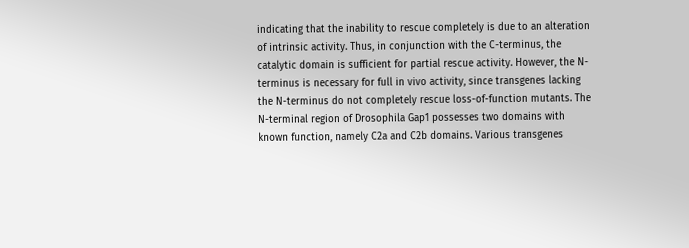indicating that the inability to rescue completely is due to an alteration of intrinsic activity. Thus, in conjunction with the C-terminus, the catalytic domain is sufficient for partial rescue activity. However, the N-terminus is necessary for full in vivo activity, since transgenes lacking the N-terminus do not completely rescue loss-of-function mutants. The N-terminal region of Drosophila Gap1 possesses two domains with known function, namely C2a and C2b domains. Various transgenes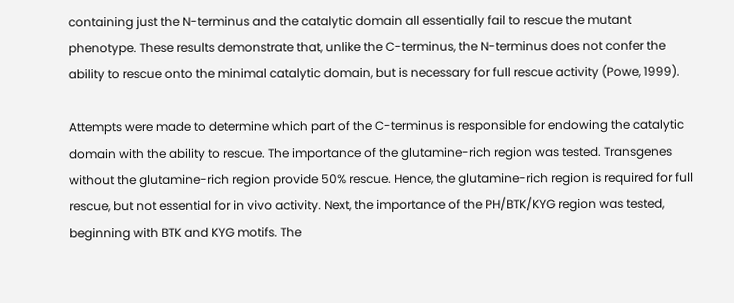containing just the N-terminus and the catalytic domain all essentially fail to rescue the mutant phenotype. These results demonstrate that, unlike the C-terminus, the N-terminus does not confer the ability to rescue onto the minimal catalytic domain, but is necessary for full rescue activity (Powe, 1999).

Attempts were made to determine which part of the C-terminus is responsible for endowing the catalytic domain with the ability to rescue. The importance of the glutamine-rich region was tested. Transgenes without the glutamine-rich region provide 50% rescue. Hence, the glutamine-rich region is required for full rescue, but not essential for in vivo activity. Next, the importance of the PH/BTK/KYG region was tested, beginning with BTK and KYG motifs. The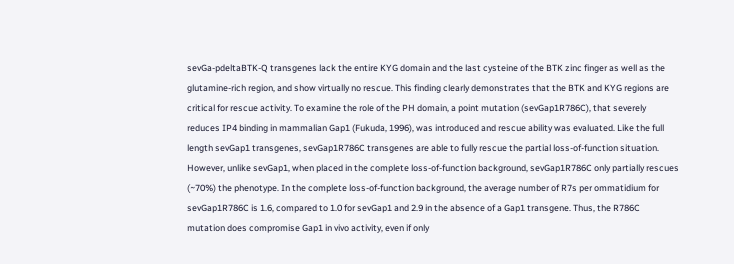sevGa-pdeltaBTK-Q transgenes lack the entire KYG domain and the last cysteine of the BTK zinc finger as well as the glutamine-rich region, and show virtually no rescue. This finding clearly demonstrates that the BTK and KYG regions are critical for rescue activity. To examine the role of the PH domain, a point mutation (sevGap1R786C), that severely reduces IP4 binding in mammalian Gap1 (Fukuda, 1996), was introduced and rescue ability was evaluated. Like the full length sevGap1 transgenes, sevGap1R786C transgenes are able to fully rescue the partial loss-of-function situation. However, unlike sevGap1, when placed in the complete loss-of-function background, sevGap1R786C only partially rescues (~70%) the phenotype. In the complete loss-of-function background, the average number of R7s per ommatidium for sevGap1R786C is 1.6, compared to 1.0 for sevGap1 and 2.9 in the absence of a Gap1 transgene. Thus, the R786C mutation does compromise Gap1 in vivo activity, even if only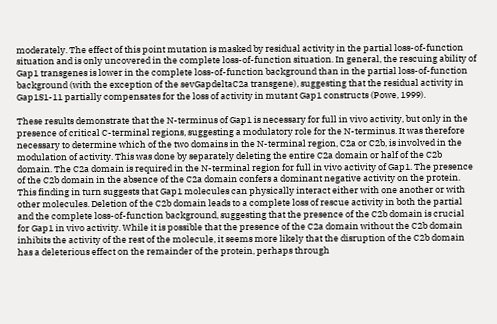moderately. The effect of this point mutation is masked by residual activity in the partial loss-of-function situation and is only uncovered in the complete loss-of-function situation. In general, the rescuing ability of Gap1 transgenes is lower in the complete loss-of-function background than in the partial loss-of-function background (with the exception of the sevGapdeltaC2a transgene), suggesting that the residual activity in Gap1S1-11 partially compensates for the loss of activity in mutant Gap1 constructs (Powe, 1999).

These results demonstrate that the N-terminus of Gap1 is necessary for full in vivo activity, but only in the presence of critical C-terminal regions, suggesting a modulatory role for the N-terminus. It was therefore necessary to determine which of the two domains in the N-terminal region, C2a or C2b, is involved in the modulation of activity. This was done by separately deleting the entire C2a domain or half of the C2b domain. The C2a domain is required in the N-terminal region for full in vivo activity of Gap1. The presence of the C2b domain in the absence of the C2a domain confers a dominant negative activity on the protein. This finding in turn suggests that Gap1 molecules can physically interact either with one another or with other molecules. Deletion of the C2b domain leads to a complete loss of rescue activity in both the partial and the complete loss-of-function background, suggesting that the presence of the C2b domain is crucial for Gap1 in vivo activity. While it is possible that the presence of the C2a domain without the C2b domain inhibits the activity of the rest of the molecule, it seems more likely that the disruption of the C2b domain has a deleterious effect on the remainder of the protein, perhaps through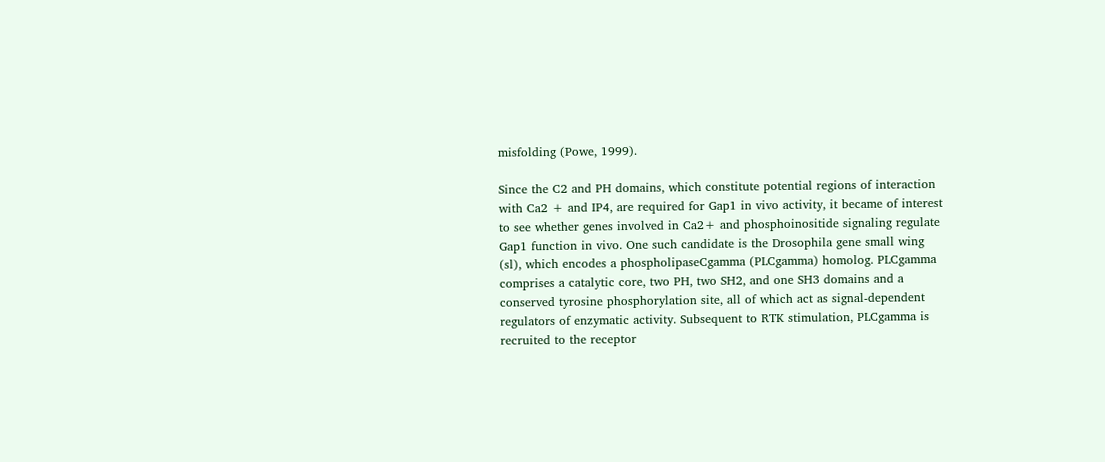misfolding (Powe, 1999).

Since the C2 and PH domains, which constitute potential regions of interaction with Ca2 + and IP4, are required for Gap1 in vivo activity, it became of interest to see whether genes involved in Ca2+ and phosphoinositide signaling regulate Gap1 function in vivo. One such candidate is the Drosophila gene small wing (sl), which encodes a phospholipaseCgamma (PLCgamma) homolog. PLCgamma comprises a catalytic core, two PH, two SH2, and one SH3 domains and a conserved tyrosine phosphorylation site, all of which act as signal-dependent regulators of enzymatic activity. Subsequent to RTK stimulation, PLCgamma is recruited to the receptor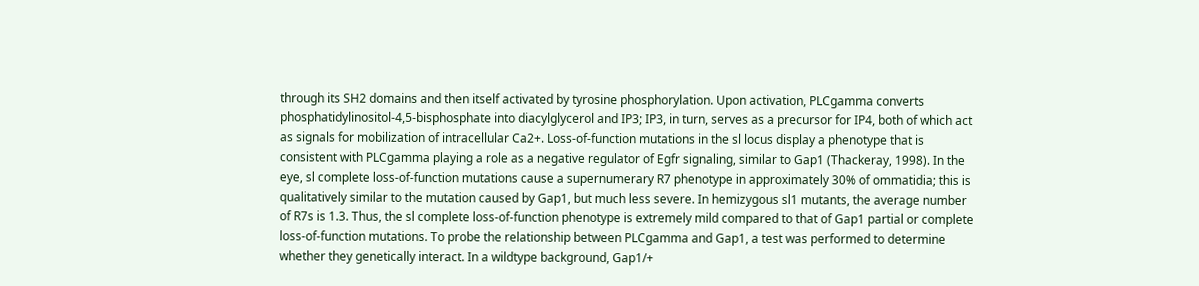through its SH2 domains and then itself activated by tyrosine phosphorylation. Upon activation, PLCgamma converts phosphatidylinositol-4,5-bisphosphate into diacylglycerol and IP3; IP3, in turn, serves as a precursor for IP4, both of which act as signals for mobilization of intracellular Ca2+. Loss-of-function mutations in the sl locus display a phenotype that is consistent with PLCgamma playing a role as a negative regulator of Egfr signaling, similar to Gap1 (Thackeray, 1998). In the eye, sl complete loss-of-function mutations cause a supernumerary R7 phenotype in approximately 30% of ommatidia; this is qualitatively similar to the mutation caused by Gap1, but much less severe. In hemizygous sl1 mutants, the average number of R7s is 1.3. Thus, the sl complete loss-of-function phenotype is extremely mild compared to that of Gap1 partial or complete loss-of-function mutations. To probe the relationship between PLCgamma and Gap1, a test was performed to determine whether they genetically interact. In a wildtype background, Gap1/+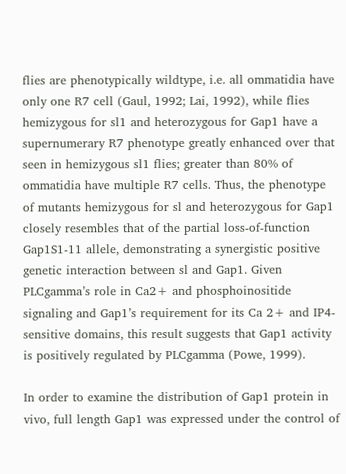flies are phenotypically wildtype, i.e. all ommatidia have only one R7 cell (Gaul, 1992; Lai, 1992), while flies hemizygous for sl1 and heterozygous for Gap1 have a supernumerary R7 phenotype greatly enhanced over that seen in hemizygous sl1 flies; greater than 80% of ommatidia have multiple R7 cells. Thus, the phenotype of mutants hemizygous for sl and heterozygous for Gap1 closely resembles that of the partial loss-of-function Gap1S1-11 allele, demonstrating a synergistic positive genetic interaction between sl and Gap1. Given PLCgamma’s role in Ca2+ and phosphoinositide signaling and Gap1’s requirement for its Ca 2+ and IP4-sensitive domains, this result suggests that Gap1 activity is positively regulated by PLCgamma (Powe, 1999).

In order to examine the distribution of Gap1 protein in vivo, full length Gap1 was expressed under the control of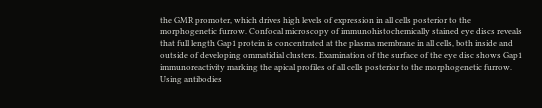the GMR promoter, which drives high levels of expression in all cells posterior to the morphogenetic furrow. Confocal microscopy of immunohistochemically stained eye discs reveals that full length Gap1 protein is concentrated at the plasma membrane in all cells, both inside and outside of developing ommatidial clusters. Examination of the surface of the eye disc shows Gap1 immunoreactivity marking the apical profiles of all cells posterior to the morphogenetic furrow. Using antibodies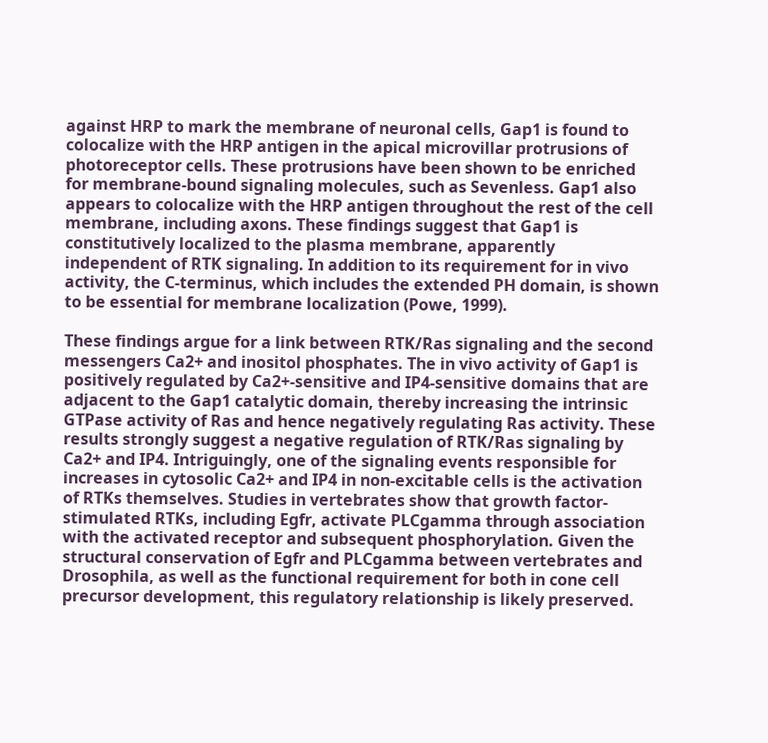against HRP to mark the membrane of neuronal cells, Gap1 is found to colocalize with the HRP antigen in the apical microvillar protrusions of photoreceptor cells. These protrusions have been shown to be enriched for membrane-bound signaling molecules, such as Sevenless. Gap1 also appears to colocalize with the HRP antigen throughout the rest of the cell membrane, including axons. These findings suggest that Gap1 is constitutively localized to the plasma membrane, apparently independent of RTK signaling. In addition to its requirement for in vivo activity, the C-terminus, which includes the extended PH domain, is shown to be essential for membrane localization (Powe, 1999).

These findings argue for a link between RTK/Ras signaling and the second messengers Ca2+ and inositol phosphates. The in vivo activity of Gap1 is positively regulated by Ca2+-sensitive and IP4-sensitive domains that are adjacent to the Gap1 catalytic domain, thereby increasing the intrinsic GTPase activity of Ras and hence negatively regulating Ras activity. These results strongly suggest a negative regulation of RTK/Ras signaling by Ca2+ and IP4. Intriguingly, one of the signaling events responsible for increases in cytosolic Ca2+ and IP4 in non-excitable cells is the activation of RTKs themselves. Studies in vertebrates show that growth factor-stimulated RTKs, including Egfr, activate PLCgamma through association with the activated receptor and subsequent phosphorylation. Given the structural conservation of Egfr and PLCgamma between vertebrates and Drosophila, as well as the functional requirement for both in cone cell precursor development, this regulatory relationship is likely preserved.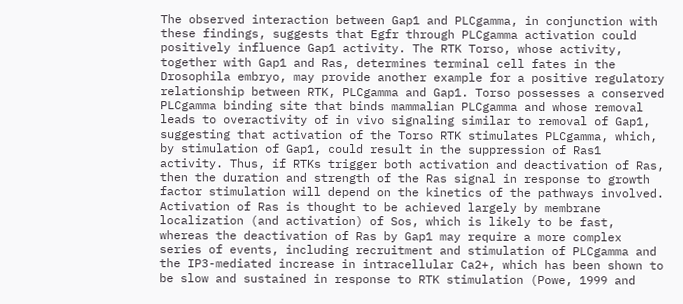The observed interaction between Gap1 and PLCgamma, in conjunction with these findings, suggests that Egfr through PLCgamma activation could positively influence Gap1 activity. The RTK Torso, whose activity, together with Gap1 and Ras, determines terminal cell fates in the Drosophila embryo, may provide another example for a positive regulatory relationship between RTK, PLCgamma and Gap1. Torso possesses a conserved PLCgamma binding site that binds mammalian PLCgamma and whose removal leads to overactivity of in vivo signaling similar to removal of Gap1, suggesting that activation of the Torso RTK stimulates PLCgamma, which, by stimulation of Gap1, could result in the suppression of Ras1 activity. Thus, if RTKs trigger both activation and deactivation of Ras, then the duration and strength of the Ras signal in response to growth factor stimulation will depend on the kinetics of the pathways involved. Activation of Ras is thought to be achieved largely by membrane localization (and activation) of Sos, which is likely to be fast, whereas the deactivation of Ras by Gap1 may require a more complex series of events, including recruitment and stimulation of PLCgamma and the IP3-mediated increase in intracellular Ca2+, which has been shown to be slow and sustained in response to RTK stimulation (Powe, 1999 and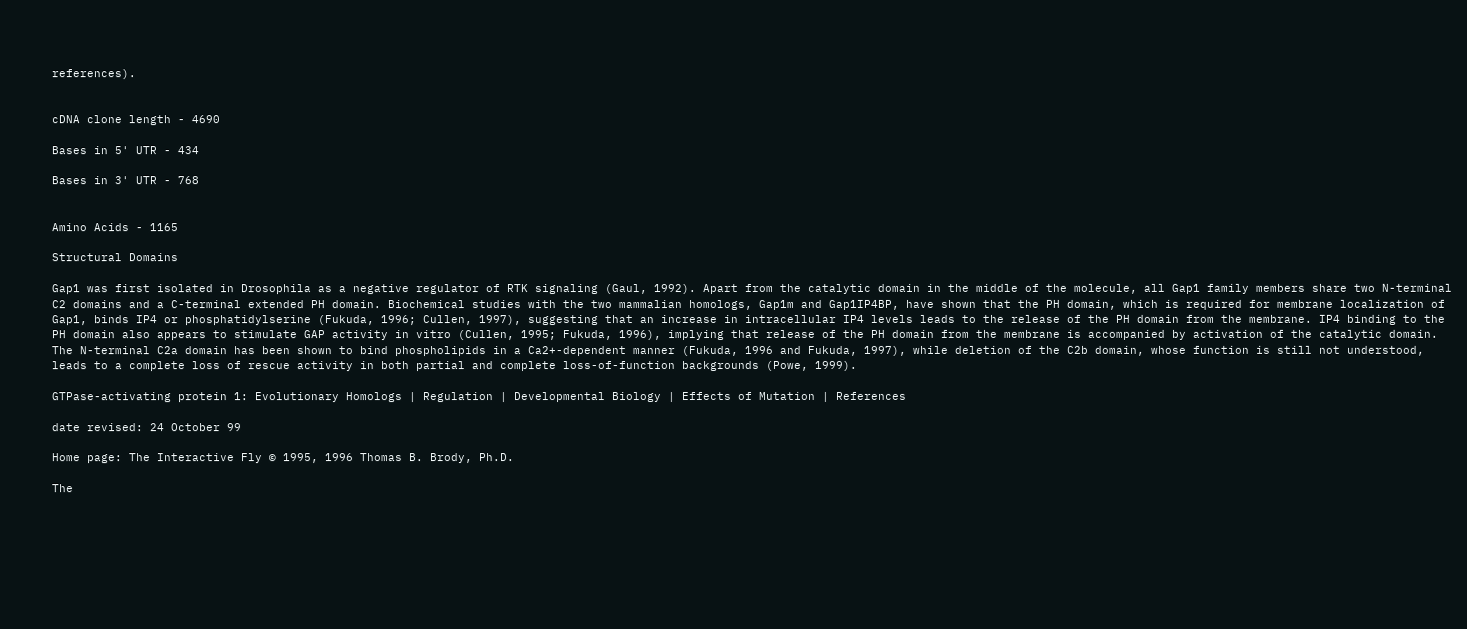references).


cDNA clone length - 4690

Bases in 5' UTR - 434

Bases in 3' UTR - 768


Amino Acids - 1165

Structural Domains

Gap1 was first isolated in Drosophila as a negative regulator of RTK signaling (Gaul, 1992). Apart from the catalytic domain in the middle of the molecule, all Gap1 family members share two N-terminal C2 domains and a C-terminal extended PH domain. Biochemical studies with the two mammalian homologs, Gap1m and Gap1IP4BP, have shown that the PH domain, which is required for membrane localization of Gap1, binds IP4 or phosphatidylserine (Fukuda, 1996; Cullen, 1997), suggesting that an increase in intracellular IP4 levels leads to the release of the PH domain from the membrane. IP4 binding to the PH domain also appears to stimulate GAP activity in vitro (Cullen, 1995; Fukuda, 1996), implying that release of the PH domain from the membrane is accompanied by activation of the catalytic domain. The N-terminal C2a domain has been shown to bind phospholipids in a Ca2+-dependent manner (Fukuda, 1996 and Fukuda, 1997), while deletion of the C2b domain, whose function is still not understood, leads to a complete loss of rescue activity in both partial and complete loss-of-function backgrounds (Powe, 1999).

GTPase-activating protein 1: Evolutionary Homologs | Regulation | Developmental Biology | Effects of Mutation | References

date revised: 24 October 99

Home page: The Interactive Fly © 1995, 1996 Thomas B. Brody, Ph.D.

The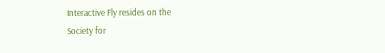Interactive Fly resides on the
Society for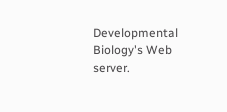Developmental Biology's Web server.